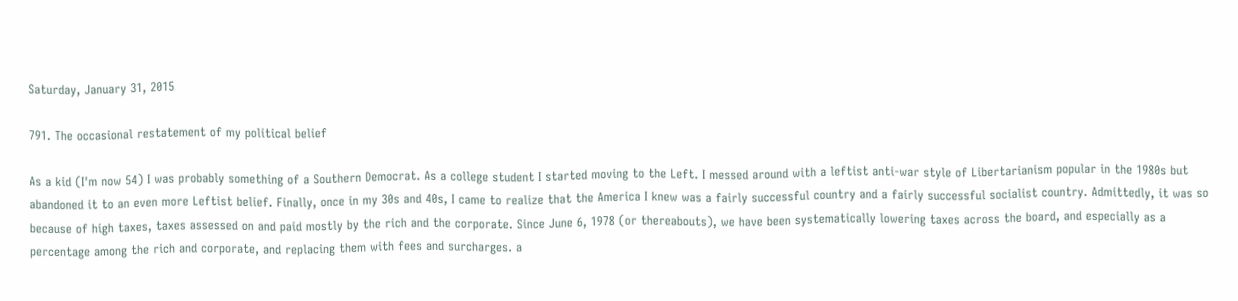Saturday, January 31, 2015

791. The occasional restatement of my political belief

As a kid (I'm now 54) I was probably something of a Southern Democrat. As a college student I started moving to the Left. I messed around with a leftist anti-war style of Libertarianism popular in the 1980s but abandoned it to an even more Leftist belief. Finally, once in my 30s and 40s, I came to realize that the America I knew was a fairly successful country and a fairly successful socialist country. Admittedly, it was so because of high taxes, taxes assessed on and paid mostly by the rich and the corporate. Since June 6, 1978 (or thereabouts), we have been systematically lowering taxes across the board, and especially as a percentage among the rich and corporate, and replacing them with fees and surcharges. a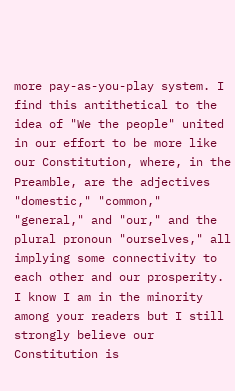more pay-as-you-play system. I find this antithetical to the idea of "We the people" united in our effort to be more like our Constitution, where, in the Preamble, are the adjectives "domestic," "common," "general," and "our," and the plural pronoun "ourselves," all implying some connectivity to each other and our prosperity. I know I am in the minority among your readers but I still strongly believe our Constitution is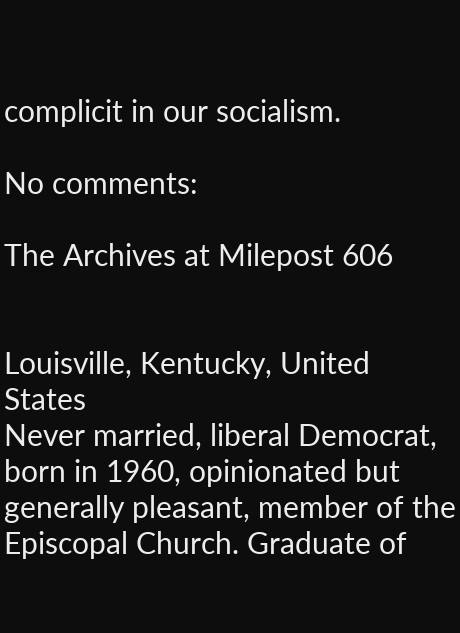complicit in our socialism.

No comments:

The Archives at Milepost 606


Louisville, Kentucky, United States
Never married, liberal Democrat, born in 1960, opinionated but generally pleasant, member of the Episcopal Church. Graduate of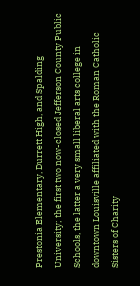Prestonia Elementary, Durrett High, and Spalding University; the first two now-closed Jefferson County Public Schools, the latter a very small liberal arts college in downtown Louisville affiliated with the Roman Catholic Sisters of Charity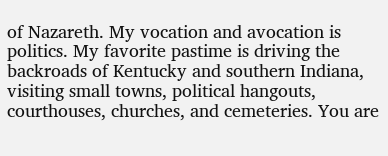of Nazareth. My vocation and avocation is politics. My favorite pastime is driving the backroads of Kentucky and southern Indiana, visiting small towns, political hangouts, courthouses, churches, and cemeteries. You are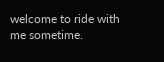welcome to ride with me sometime.